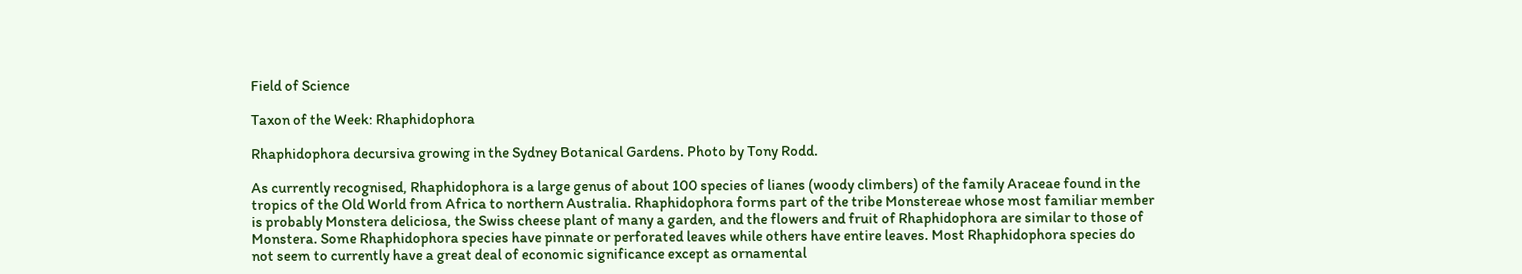Field of Science

Taxon of the Week: Rhaphidophora

Rhaphidophora decursiva growing in the Sydney Botanical Gardens. Photo by Tony Rodd.

As currently recognised, Rhaphidophora is a large genus of about 100 species of lianes (woody climbers) of the family Araceae found in the tropics of the Old World from Africa to northern Australia. Rhaphidophora forms part of the tribe Monstereae whose most familiar member is probably Monstera deliciosa, the Swiss cheese plant of many a garden, and the flowers and fruit of Rhaphidophora are similar to those of Monstera. Some Rhaphidophora species have pinnate or perforated leaves while others have entire leaves. Most Rhaphidophora species do not seem to currently have a great deal of economic significance except as ornamental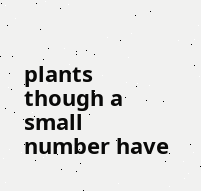plants though a small number have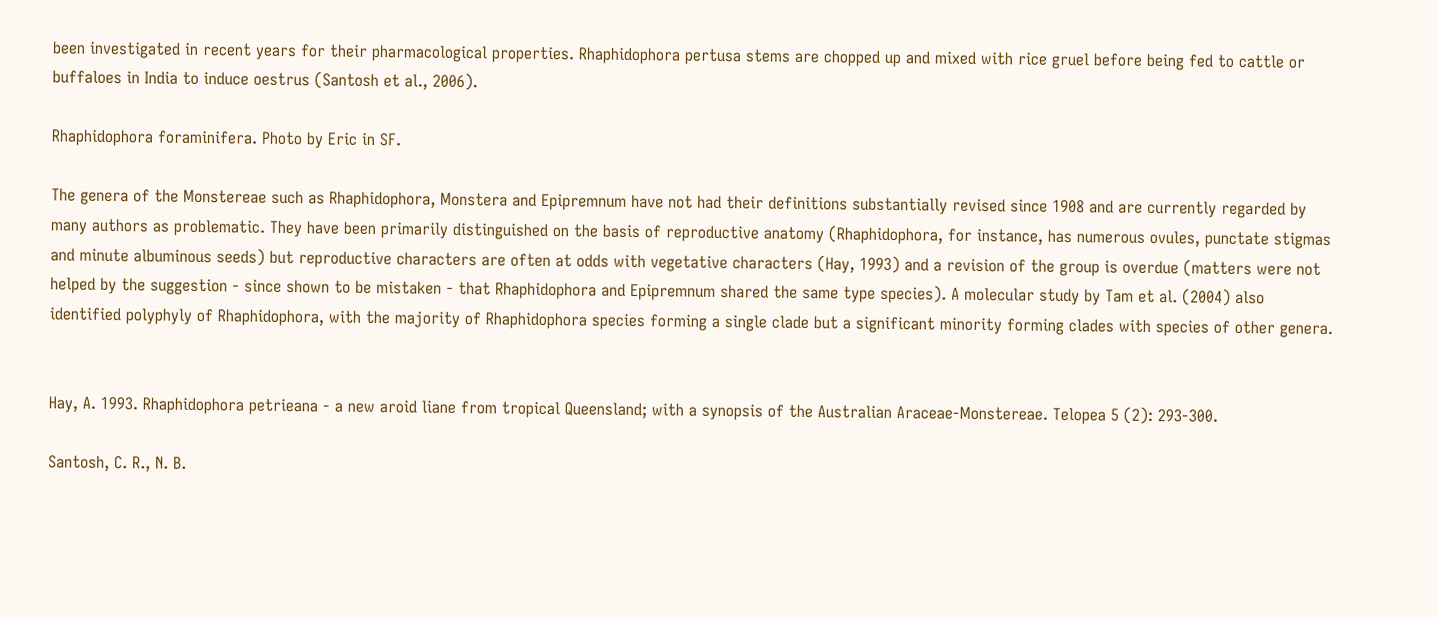been investigated in recent years for their pharmacological properties. Rhaphidophora pertusa stems are chopped up and mixed with rice gruel before being fed to cattle or buffaloes in India to induce oestrus (Santosh et al., 2006).

Rhaphidophora foraminifera. Photo by Eric in SF.

The genera of the Monstereae such as Rhaphidophora, Monstera and Epipremnum have not had their definitions substantially revised since 1908 and are currently regarded by many authors as problematic. They have been primarily distinguished on the basis of reproductive anatomy (Rhaphidophora, for instance, has numerous ovules, punctate stigmas and minute albuminous seeds) but reproductive characters are often at odds with vegetative characters (Hay, 1993) and a revision of the group is overdue (matters were not helped by the suggestion - since shown to be mistaken - that Rhaphidophora and Epipremnum shared the same type species). A molecular study by Tam et al. (2004) also identified polyphyly of Rhaphidophora, with the majority of Rhaphidophora species forming a single clade but a significant minority forming clades with species of other genera.


Hay, A. 1993. Rhaphidophora petrieana - a new aroid liane from tropical Queensland; with a synopsis of the Australian Araceae-Monstereae. Telopea 5 (2): 293-300.

Santosh, C. R., N. B.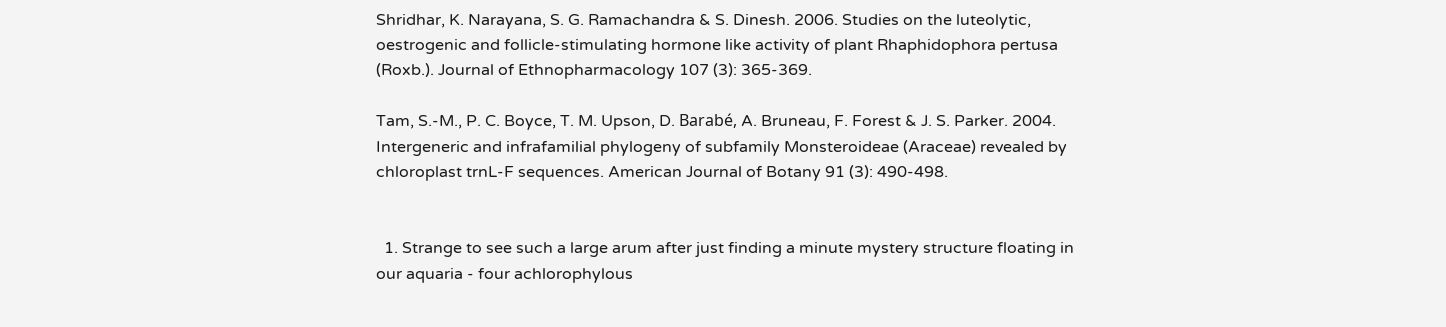Shridhar, K. Narayana, S. G. Ramachandra & S. Dinesh. 2006. Studies on the luteolytic, oestrogenic and follicle-stimulating hormone like activity of plant Rhaphidophora pertusa (Roxb.). Journal of Ethnopharmacology 107 (3): 365-369.

Tam, S.-M., P. C. Boyce, T. M. Upson, D. Barabé, A. Bruneau, F. Forest & J. S. Parker. 2004. Intergeneric and infrafamilial phylogeny of subfamily Monsteroideae (Araceae) revealed by chloroplast trnL-F sequences. American Journal of Botany 91 (3): 490-498.


  1. Strange to see such a large arum after just finding a minute mystery structure floating in our aquaria - four achlorophylous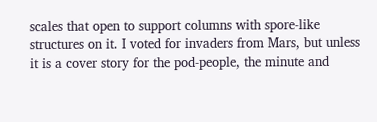scales that open to support columns with spore-like structures on it. I voted for invaders from Mars, but unless it is a cover story for the pod-people, the minute and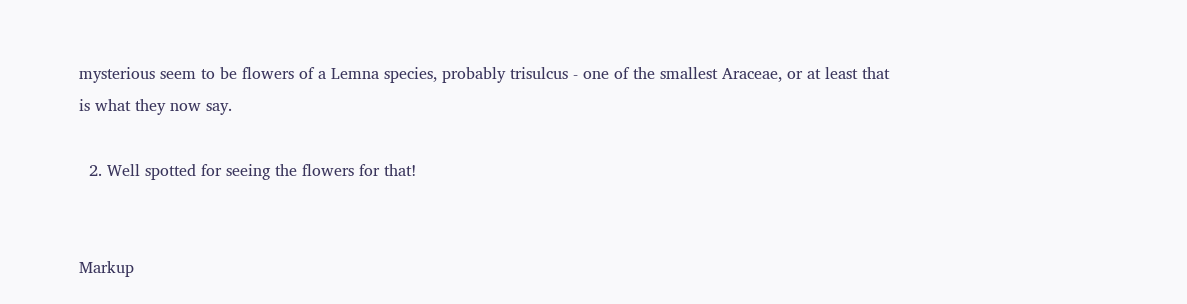mysterious seem to be flowers of a Lemna species, probably trisulcus - one of the smallest Araceae, or at least that is what they now say.

  2. Well spotted for seeing the flowers for that!


Markup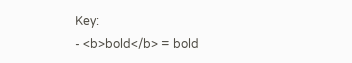Key:
- <b>bold</b> = bold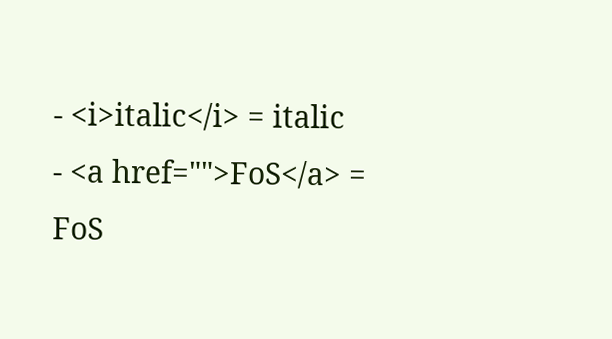- <i>italic</i> = italic
- <a href="">FoS</a> = FoS